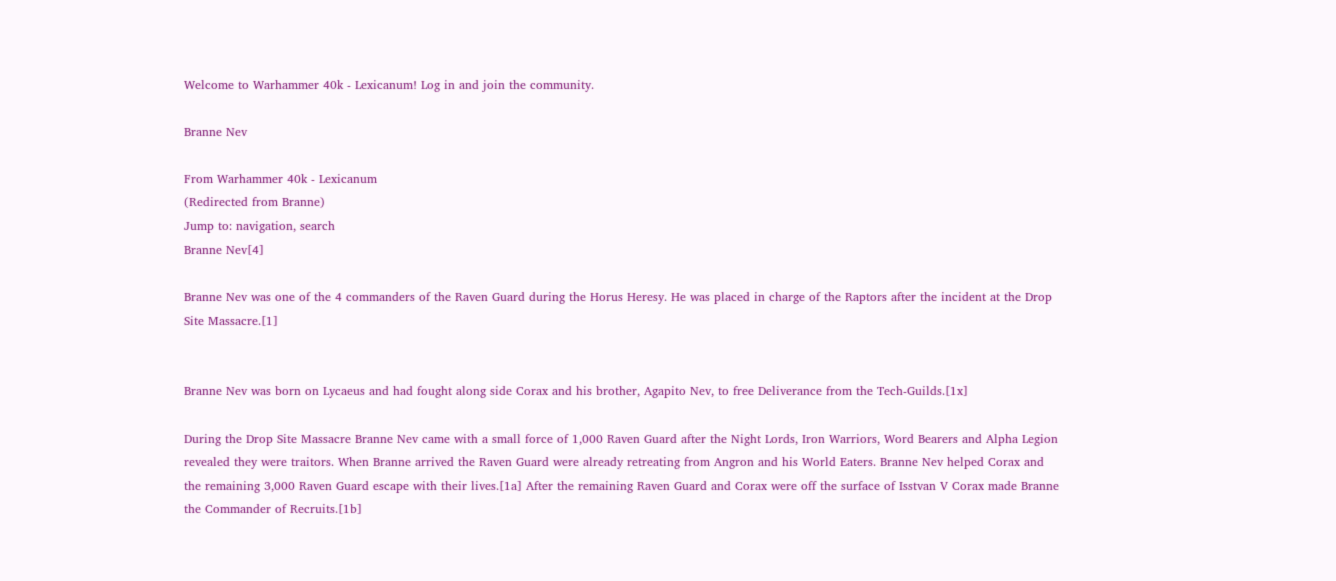Welcome to Warhammer 40k - Lexicanum! Log in and join the community.

Branne Nev

From Warhammer 40k - Lexicanum
(Redirected from Branne)
Jump to: navigation, search
Branne Nev[4]

Branne Nev was one of the 4 commanders of the Raven Guard during the Horus Heresy. He was placed in charge of the Raptors after the incident at the Drop Site Massacre.[1]


Branne Nev was born on Lycaeus and had fought along side Corax and his brother, Agapito Nev, to free Deliverance from the Tech-Guilds.[1x]

During the Drop Site Massacre Branne Nev came with a small force of 1,000 Raven Guard after the Night Lords, Iron Warriors, Word Bearers and Alpha Legion revealed they were traitors. When Branne arrived the Raven Guard were already retreating from Angron and his World Eaters. Branne Nev helped Corax and the remaining 3,000 Raven Guard escape with their lives.[1a] After the remaining Raven Guard and Corax were off the surface of Isstvan V Corax made Branne the Commander of Recruits.[1b]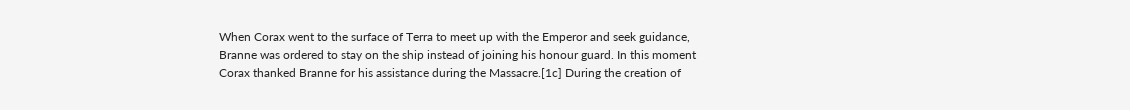When Corax went to the surface of Terra to meet up with the Emperor and seek guidance, Branne was ordered to stay on the ship instead of joining his honour guard. In this moment Corax thanked Branne for his assistance during the Massacre.[1c] During the creation of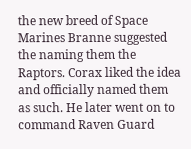the new breed of Space Marines Branne suggested the naming them the Raptors. Corax liked the idea and officially named them as such. He later went on to command Raven Guard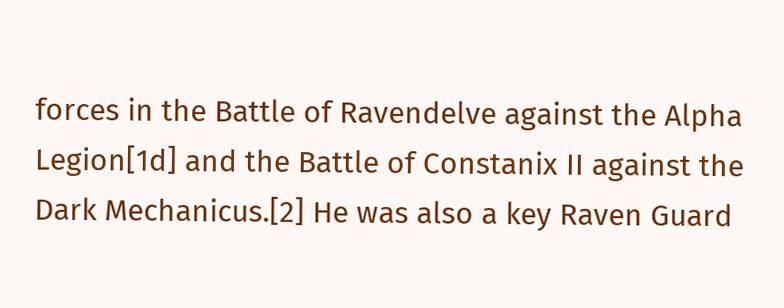forces in the Battle of Ravendelve against the Alpha Legion[1d] and the Battle of Constanix II against the Dark Mechanicus.[2] He was also a key Raven Guard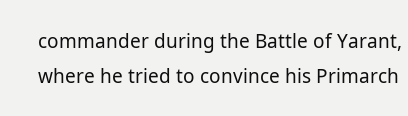commander during the Battle of Yarant, where he tried to convince his Primarch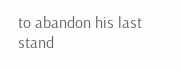to abandon his last stand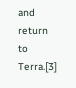and return to Terra.[3]